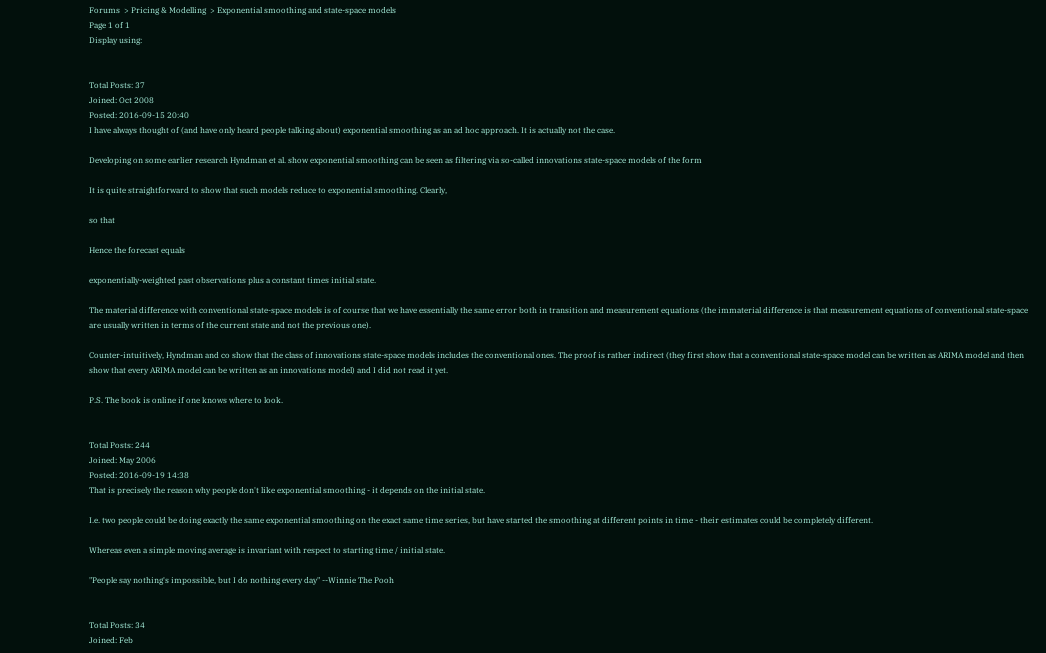Forums  > Pricing & Modelling  > Exponential smoothing and state-space models
Page 1 of 1
Display using:


Total Posts: 37
Joined: Oct 2008
Posted: 2016-09-15 20:40
I have always thought of (and have only heard people talking about) exponential smoothing as an ad hoc approach. It is actually not the case.

Developing on some earlier research Hyndman et al. show exponential smoothing can be seen as filtering via so-called innovations state-space models of the form

It is quite straightforward to show that such models reduce to exponential smoothing. Clearly,

so that

Hence the forecast equals

exponentially-weighted past observations plus a constant times initial state.

The material difference with conventional state-space models is of course that we have essentially the same error both in transition and measurement equations (the immaterial difference is that measurement equations of conventional state-space are usually written in terms of the current state and not the previous one).

Counter-intuitively, Hyndman and co show that the class of innovations state-space models includes the conventional ones. The proof is rather indirect (they first show that a conventional state-space model can be written as ARIMA model and then show that every ARIMA model can be written as an innovations model) and I did not read it yet.

P.S. The book is online if one knows where to look.


Total Posts: 244
Joined: May 2006
Posted: 2016-09-19 14:38
That is precisely the reason why people don't like exponential smoothing - it depends on the initial state.

I.e. two people could be doing exactly the same exponential smoothing on the exact same time series, but have started the smoothing at different points in time - their estimates could be completely different.

Whereas even a simple moving average is invariant with respect to starting time / initial state.

"People say nothing's impossible, but I do nothing every day" --Winnie The Pooh


Total Posts: 34
Joined: Feb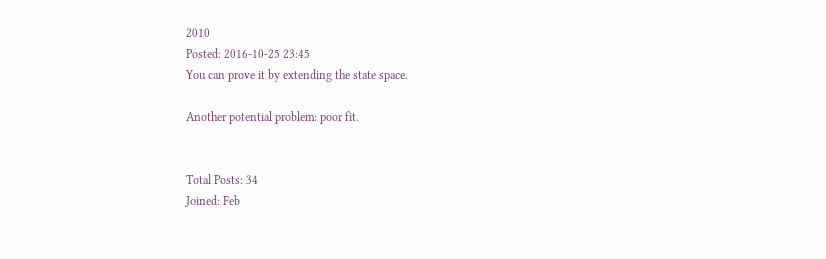2010
Posted: 2016-10-25 23:45
You can prove it by extending the state space.

Another potential problem: poor fit.


Total Posts: 34
Joined: Feb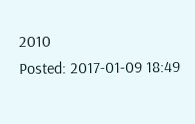2010
Posted: 2017-01-09 18:49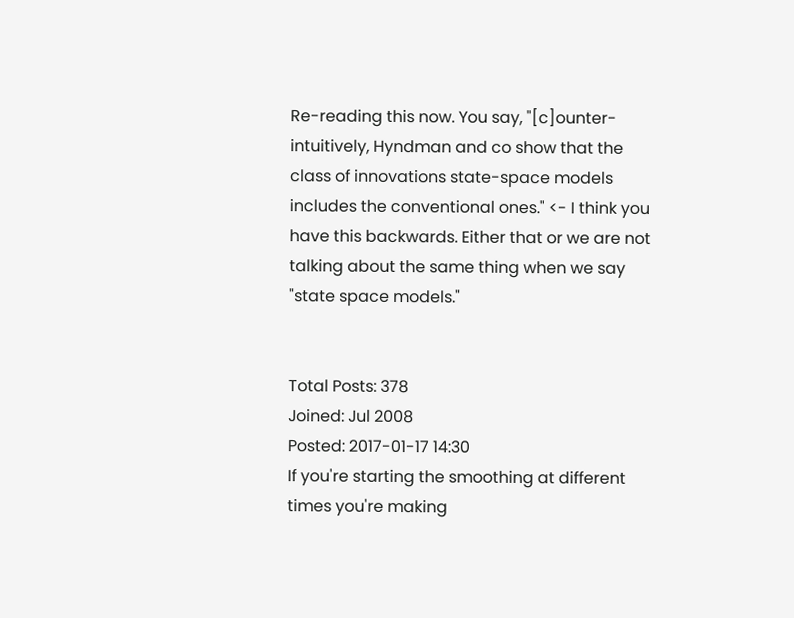Re-reading this now. You say, "[c]ounter-intuitively, Hyndman and co show that the class of innovations state-space models includes the conventional ones." <- I think you have this backwards. Either that or we are not talking about the same thing when we say "state space models."


Total Posts: 378
Joined: Jul 2008
Posted: 2017-01-17 14:30
If you're starting the smoothing at different times you're making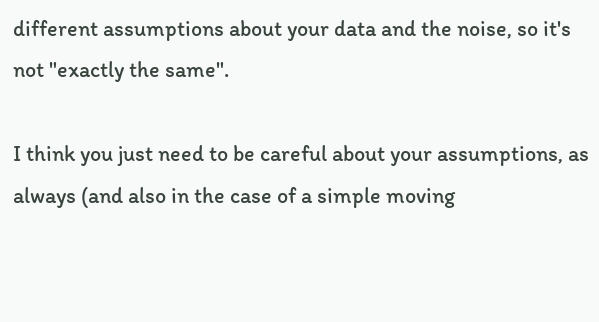different assumptions about your data and the noise, so it's not "exactly the same".

I think you just need to be careful about your assumptions, as always (and also in the case of a simple moving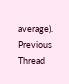average).
Previous Thread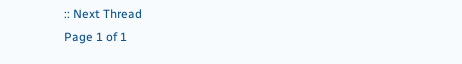:: Next Thread
Page 1 of 1